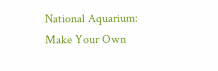National Aquarium: Make Your Own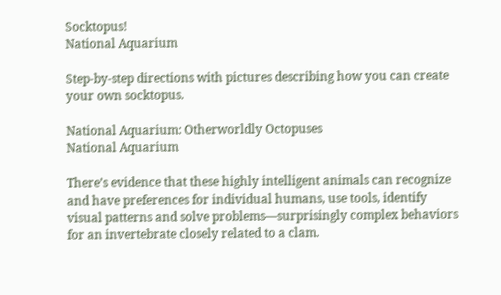Socktopus!
National Aquarium

Step-by-step directions with pictures describing how you can create your own socktopus.

National Aquarium: Otherworldly Octopuses
National Aquarium

There’s evidence that these highly intelligent animals can recognize and have preferences for individual humans, use tools, identify visual patterns and solve problems—surprisingly complex behaviors for an invertebrate closely related to a clam.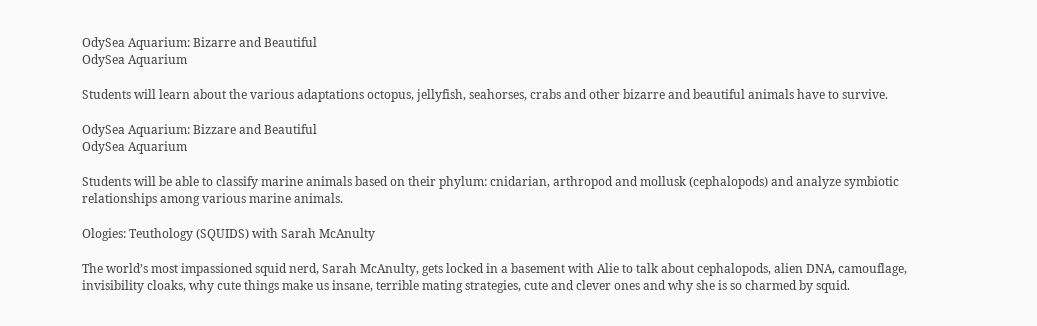OdySea Aquarium: Bizarre and Beautiful
OdySea Aquarium

Students will learn about the various adaptations octopus, jellyfish, seahorses, crabs and other bizarre and beautiful animals have to survive.

OdySea Aquarium: Bizzare and Beautiful
OdySea Aquarium

Students will be able to classify marine animals based on their phylum: cnidarian, arthropod and mollusk (cephalopods) and analyze symbiotic relationships among various marine animals.

Ologies: Teuthology (SQUIDS) with Sarah McAnulty

The world’s most impassioned squid nerd, Sarah McAnulty, gets locked in a basement with Alie to talk about cephalopods, alien DNA, camouflage, invisibility cloaks, why cute things make us insane, terrible mating strategies, cute and clever ones and why she is so charmed by squid.